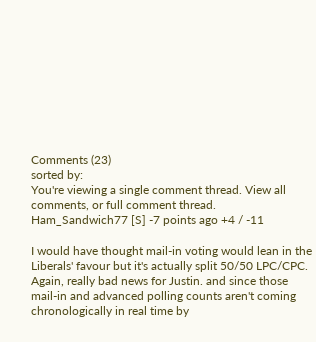Comments (23)
sorted by:
You're viewing a single comment thread. View all comments, or full comment thread.
Ham_Sandwich77 [S] -7 points ago +4 / -11

I would have thought mail-in voting would lean in the Liberals' favour but it's actually split 50/50 LPC/CPC. Again, really bad news for Justin. and since those mail-in and advanced polling counts aren't coming chronologically in real time by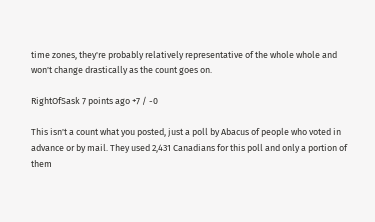time zones, they're probably relatively representative of the whole whole and won't change drastically as the count goes on.

RightOfSask 7 points ago +7 / -0

This isn't a count what you posted, just a poll by Abacus of people who voted in advance or by mail. They used 2,431 Canadians for this poll and only a portion of them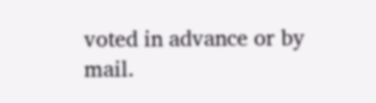voted in advance or by mail.